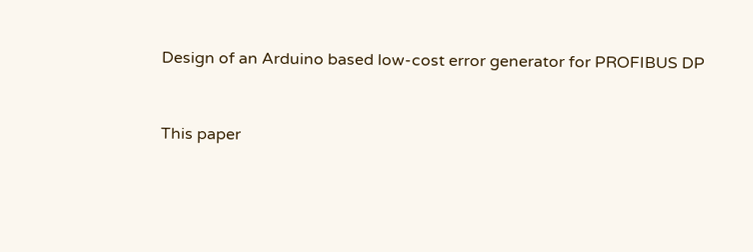Design of an Arduino based low-cost error generator for PROFIBUS DP


This paper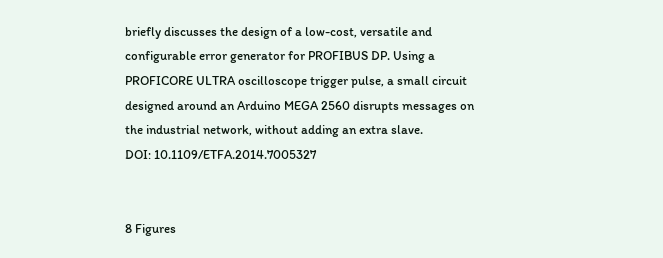briefly discusses the design of a low-cost, versatile and configurable error generator for PROFIBUS DP. Using a PROFICORE ULTRA oscilloscope trigger pulse, a small circuit designed around an Arduino MEGA 2560 disrupts messages on the industrial network, without adding an extra slave.
DOI: 10.1109/ETFA.2014.7005327


8 Figures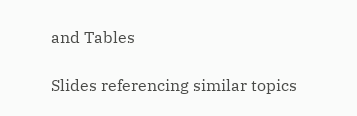and Tables

Slides referencing similar topics